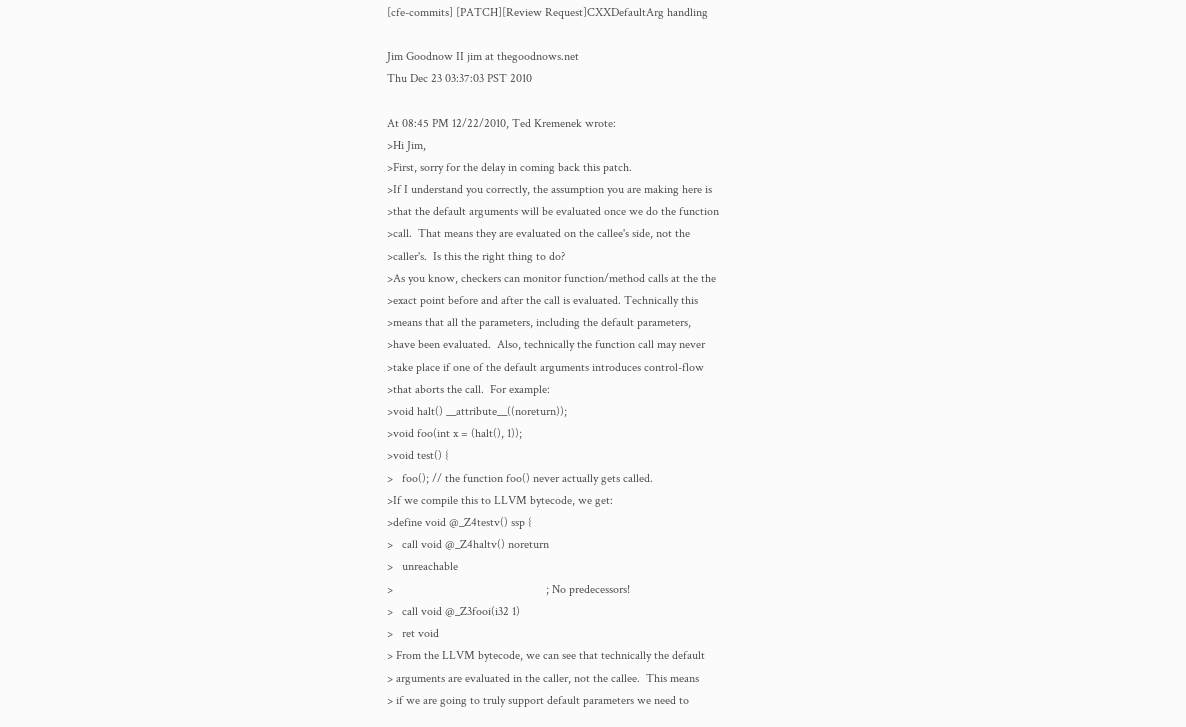[cfe-commits] [PATCH][Review Request]CXXDefaultArg handling

Jim Goodnow II jim at thegoodnows.net
Thu Dec 23 03:37:03 PST 2010

At 08:45 PM 12/22/2010, Ted Kremenek wrote:
>Hi Jim,
>First, sorry for the delay in coming back this patch.
>If I understand you correctly, the assumption you are making here is
>that the default arguments will be evaluated once we do the function
>call.  That means they are evaluated on the callee's side, not the
>caller's.  Is this the right thing to do?
>As you know, checkers can monitor function/method calls at the the
>exact point before and after the call is evaluated. Technically this
>means that all the parameters, including the default parameters,
>have been evaluated.  Also, technically the function call may never
>take place if one of the default arguments introduces control-flow
>that aborts the call.  For example:
>void halt() __attribute__((noreturn));
>void foo(int x = (halt(), 1));
>void test() {
>   foo(); // the function foo() never actually gets called.
>If we compile this to LLVM bytecode, we get:
>define void @_Z4testv() ssp {
>   call void @_Z4haltv() noreturn
>   unreachable
>                                                   ; No predecessors!
>   call void @_Z3fooi(i32 1)
>   ret void
> From the LLVM bytecode, we can see that technically the default
> arguments are evaluated in the caller, not the callee.  This means
> if we are going to truly support default parameters we need to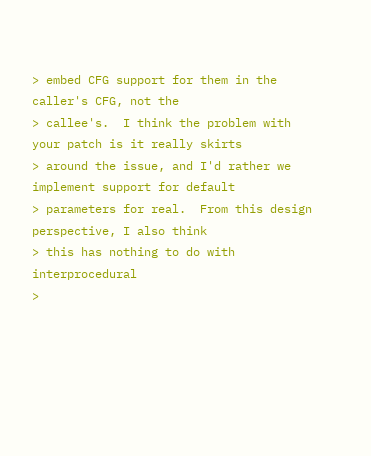> embed CFG support for them in the caller's CFG, not the
> callee's.  I think the problem with your patch is it really skirts
> around the issue, and I'd rather we implement support for default
> parameters for real.  From this design perspective, I also think
> this has nothing to do with interprocedural
>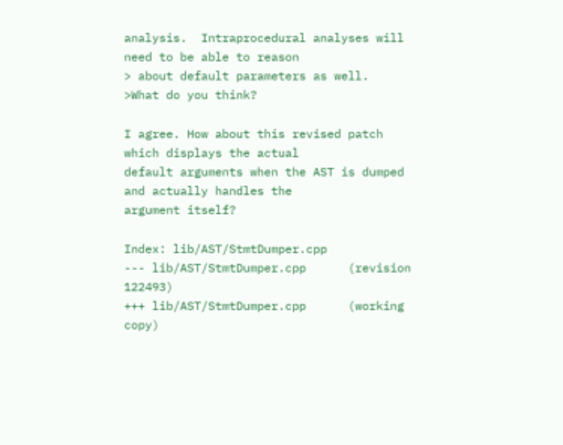analysis.  Intraprocedural analyses will need to be able to reason
> about default parameters as well.
>What do you think?

I agree. How about this revised patch which displays the actual
default arguments when the AST is dumped and actually handles the
argument itself?

Index: lib/AST/StmtDumper.cpp
--- lib/AST/StmtDumper.cpp      (revision 122493)
+++ lib/AST/StmtDumper.cpp      (working copy)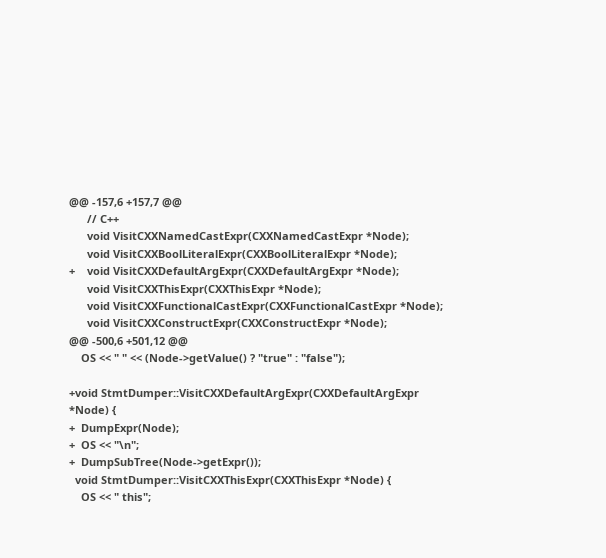@@ -157,6 +157,7 @@
      // C++
      void VisitCXXNamedCastExpr(CXXNamedCastExpr *Node);
      void VisitCXXBoolLiteralExpr(CXXBoolLiteralExpr *Node);
+    void VisitCXXDefaultArgExpr(CXXDefaultArgExpr *Node);
      void VisitCXXThisExpr(CXXThisExpr *Node);
      void VisitCXXFunctionalCastExpr(CXXFunctionalCastExpr *Node);
      void VisitCXXConstructExpr(CXXConstructExpr *Node);
@@ -500,6 +501,12 @@
    OS << " " << (Node->getValue() ? "true" : "false");

+void StmtDumper::VisitCXXDefaultArgExpr(CXXDefaultArgExpr *Node) {
+  DumpExpr(Node);
+  OS << "\n";
+  DumpSubTree(Node->getExpr());
  void StmtDumper::VisitCXXThisExpr(CXXThisExpr *Node) {
    OS << " this";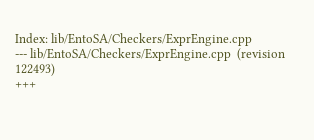Index: lib/EntoSA/Checkers/ExprEngine.cpp
--- lib/EntoSA/Checkers/ExprEngine.cpp  (revision 122493)
+++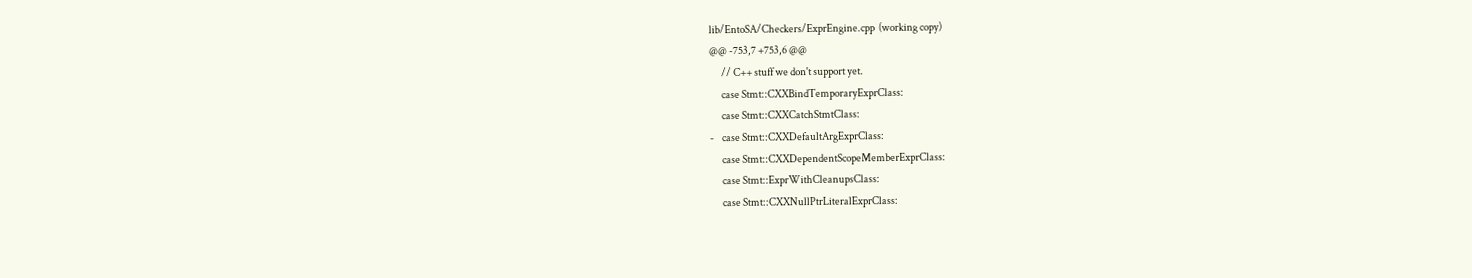lib/EntoSA/Checkers/ExprEngine.cpp  (working copy)
@@ -753,7 +753,6 @@
      // C++ stuff we don't support yet.
      case Stmt::CXXBindTemporaryExprClass:
      case Stmt::CXXCatchStmtClass:
-    case Stmt::CXXDefaultArgExprClass:
      case Stmt::CXXDependentScopeMemberExprClass:
      case Stmt::ExprWithCleanupsClass:
      case Stmt::CXXNullPtrLiteralExprClass: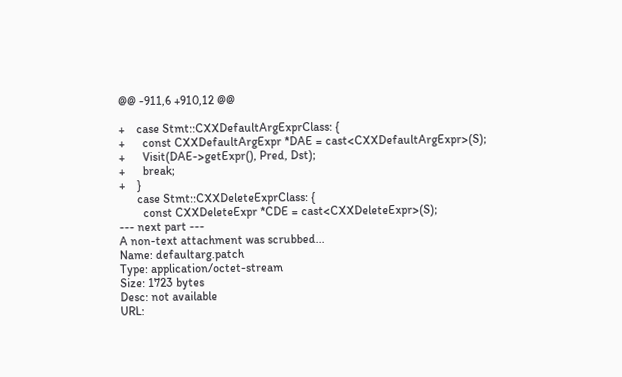@@ -911,6 +910,12 @@

+    case Stmt::CXXDefaultArgExprClass: {
+      const CXXDefaultArgExpr *DAE = cast<CXXDefaultArgExpr>(S);
+      Visit(DAE->getExpr(), Pred, Dst);
+      break;
+    }
      case Stmt::CXXDeleteExprClass: {
        const CXXDeleteExpr *CDE = cast<CXXDeleteExpr>(S);
--- next part ---
A non-text attachment was scrubbed...
Name: defaultarg.patch
Type: application/octet-stream
Size: 1723 bytes
Desc: not available
URL: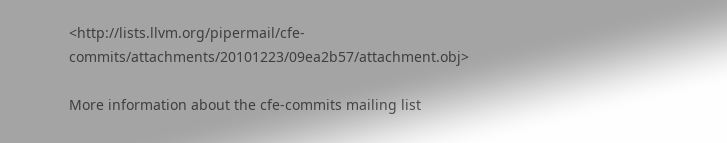<http://lists.llvm.org/pipermail/cfe-commits/attachments/20101223/09ea2b57/attachment.obj>

More information about the cfe-commits mailing list